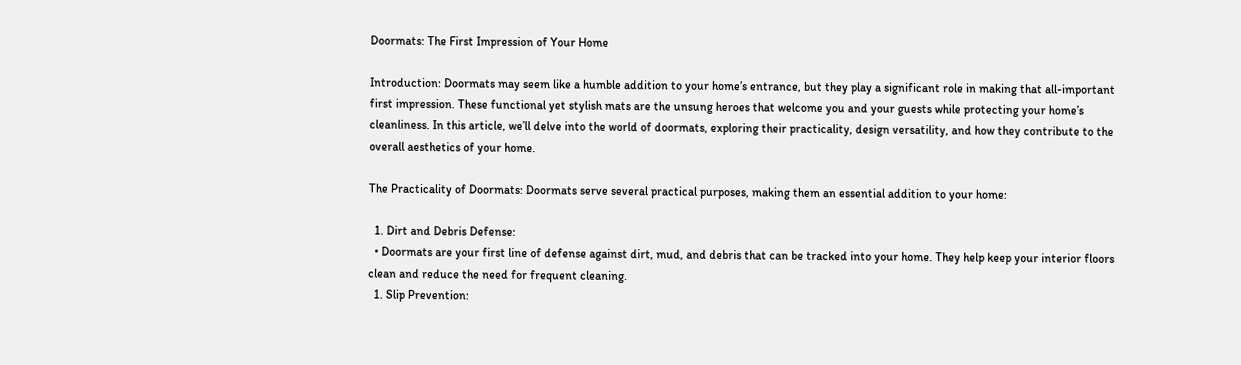Doormats: The First Impression of Your Home

Introduction: Doormats may seem like a humble addition to your home’s entrance, but they play a significant role in making that all-important first impression. These functional yet stylish mats are the unsung heroes that welcome you and your guests while protecting your home’s cleanliness. In this article, we’ll delve into the world of doormats, exploring their practicality, design versatility, and how they contribute to the overall aesthetics of your home.

The Practicality of Doormats: Doormats serve several practical purposes, making them an essential addition to your home:

  1. Dirt and Debris Defense:
  • Doormats are your first line of defense against dirt, mud, and debris that can be tracked into your home. They help keep your interior floors clean and reduce the need for frequent cleaning.
  1. Slip Prevention: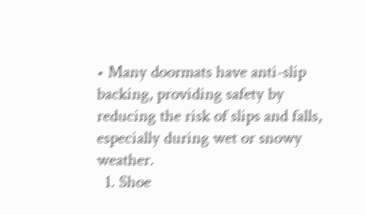• Many doormats have anti-slip backing, providing safety by reducing the risk of slips and falls, especially during wet or snowy weather.
  1. Shoe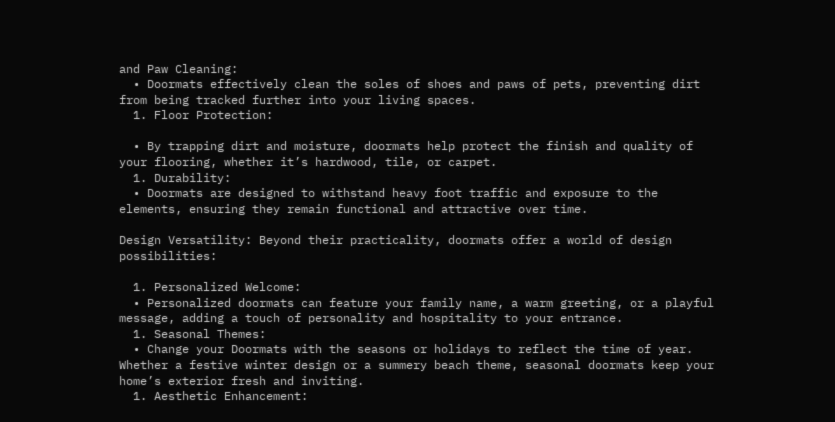and Paw Cleaning:
  • Doormats effectively clean the soles of shoes and paws of pets, preventing dirt from being tracked further into your living spaces.
  1. Floor Protection:

  • By trapping dirt and moisture, doormats help protect the finish and quality of your flooring, whether it’s hardwood, tile, or carpet.
  1. Durability:
  • Doormats are designed to withstand heavy foot traffic and exposure to the elements, ensuring they remain functional and attractive over time.

Design Versatility: Beyond their practicality, doormats offer a world of design possibilities:

  1. Personalized Welcome:
  • Personalized doormats can feature your family name, a warm greeting, or a playful message, adding a touch of personality and hospitality to your entrance.
  1. Seasonal Themes:
  • Change your Doormats with the seasons or holidays to reflect the time of year. Whether a festive winter design or a summery beach theme, seasonal doormats keep your home’s exterior fresh and inviting.
  1. Aesthetic Enhancement: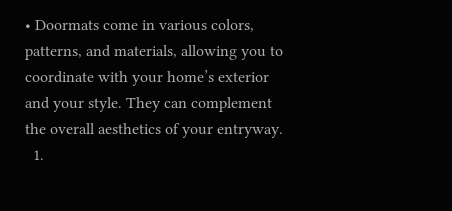• Doormats come in various colors, patterns, and materials, allowing you to coordinate with your home’s exterior and your style. They can complement the overall aesthetics of your entryway.
  1.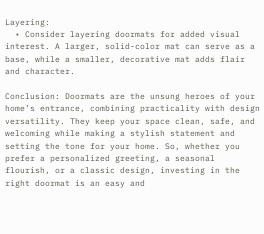Layering:
  • Consider layering doormats for added visual interest. A larger, solid-color mat can serve as a base, while a smaller, decorative mat adds flair and character.

Conclusion: Doormats are the unsung heroes of your home’s entrance, combining practicality with design versatility. They keep your space clean, safe, and welcoming while making a stylish statement and setting the tone for your home. So, whether you prefer a personalized greeting, a seasonal flourish, or a classic design, investing in the right doormat is an easy and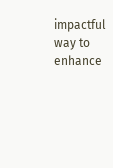impactful way to enhance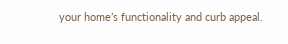your home’s functionality and curb appeal.